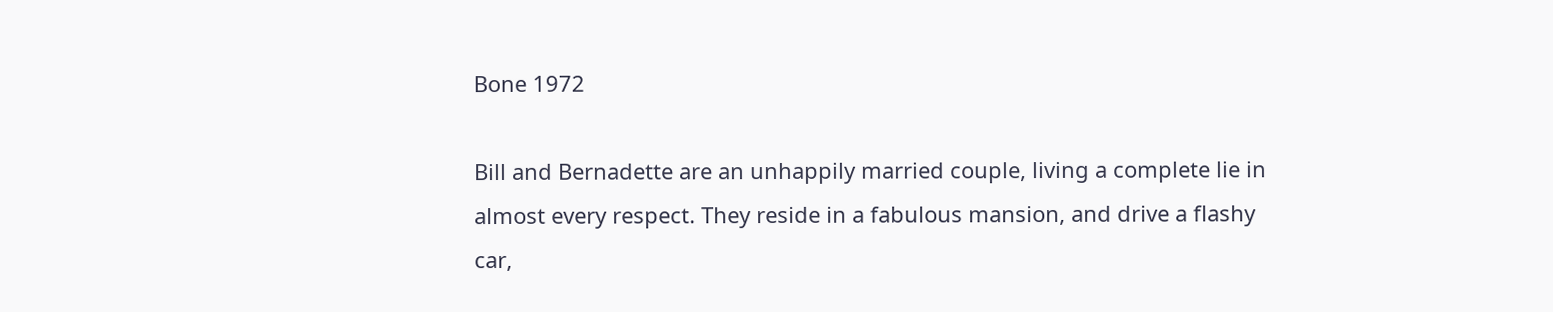Bone 1972

Bill and Bernadette are an unhappily married couple, living a complete lie in almost every respect. They reside in a fabulous mansion, and drive a flashy car,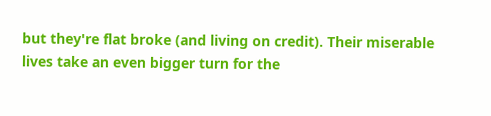but they're flat broke (and living on credit). Their miserable lives take an even bigger turn for the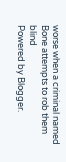worse when a criminal named Bone attempts to rob them blind
Powered by Blogger.